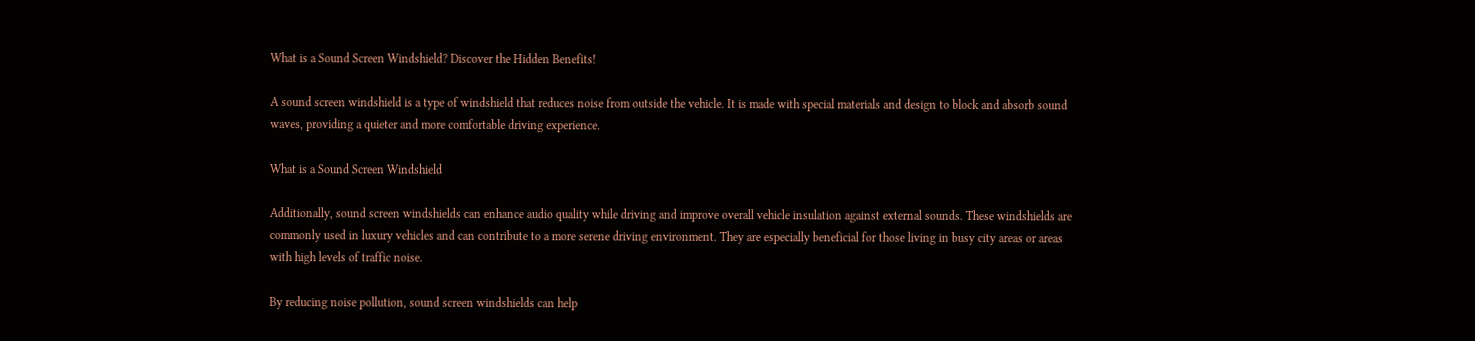What is a Sound Screen Windshield? Discover the Hidden Benefits!

A sound screen windshield is a type of windshield that reduces noise from outside the vehicle. It is made with special materials and design to block and absorb sound waves, providing a quieter and more comfortable driving experience.

What is a Sound Screen Windshield

Additionally, sound screen windshields can enhance audio quality while driving and improve overall vehicle insulation against external sounds. These windshields are commonly used in luxury vehicles and can contribute to a more serene driving environment. They are especially beneficial for those living in busy city areas or areas with high levels of traffic noise.

By reducing noise pollution, sound screen windshields can help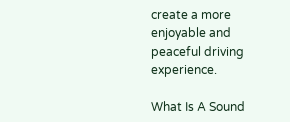create a more enjoyable and peaceful driving experience.

What Is A Sound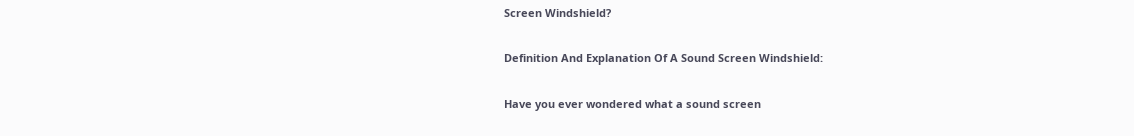Screen Windshield?

Definition And Explanation Of A Sound Screen Windshield:

Have you ever wondered what a sound screen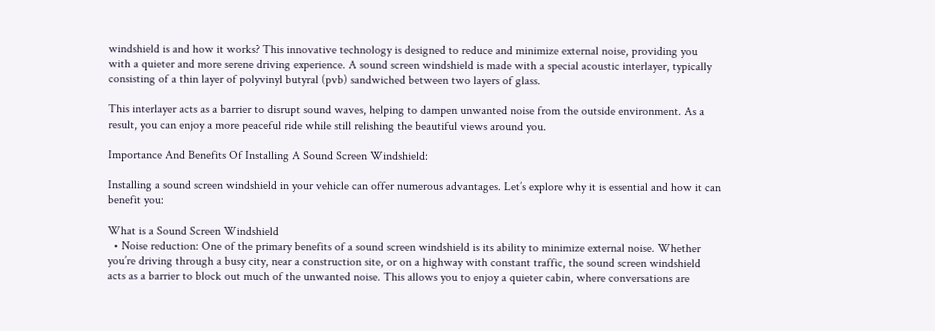windshield is and how it works? This innovative technology is designed to reduce and minimize external noise, providing you with a quieter and more serene driving experience. A sound screen windshield is made with a special acoustic interlayer, typically consisting of a thin layer of polyvinyl butyral (pvb) sandwiched between two layers of glass.

This interlayer acts as a barrier to disrupt sound waves, helping to dampen unwanted noise from the outside environment. As a result, you can enjoy a more peaceful ride while still relishing the beautiful views around you.

Importance And Benefits Of Installing A Sound Screen Windshield:

Installing a sound screen windshield in your vehicle can offer numerous advantages. Let’s explore why it is essential and how it can benefit you:

What is a Sound Screen Windshield
  • Noise reduction: One of the primary benefits of a sound screen windshield is its ability to minimize external noise. Whether you’re driving through a busy city, near a construction site, or on a highway with constant traffic, the sound screen windshield acts as a barrier to block out much of the unwanted noise. This allows you to enjoy a quieter cabin, where conversations are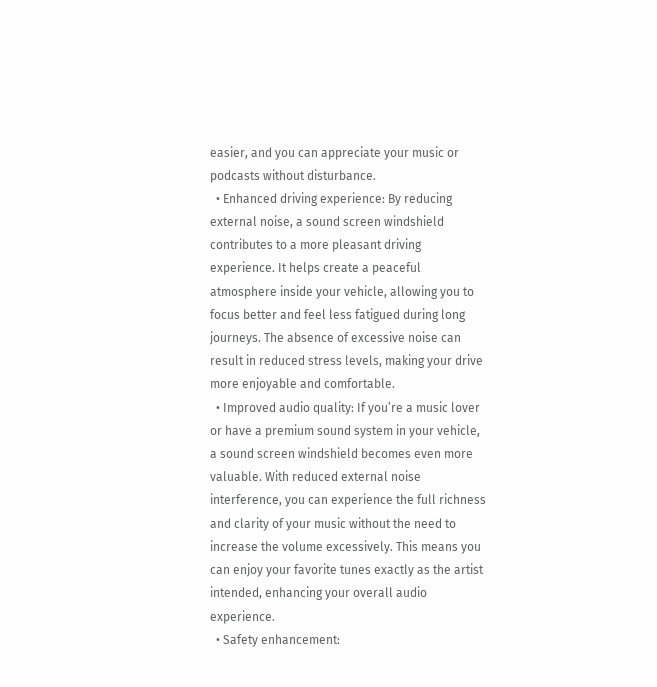easier, and you can appreciate your music or podcasts without disturbance.
  • Enhanced driving experience: By reducing external noise, a sound screen windshield contributes to a more pleasant driving experience. It helps create a peaceful atmosphere inside your vehicle, allowing you to focus better and feel less fatigued during long journeys. The absence of excessive noise can result in reduced stress levels, making your drive more enjoyable and comfortable.
  • Improved audio quality: If you’re a music lover or have a premium sound system in your vehicle, a sound screen windshield becomes even more valuable. With reduced external noise interference, you can experience the full richness and clarity of your music without the need to increase the volume excessively. This means you can enjoy your favorite tunes exactly as the artist intended, enhancing your overall audio experience.
  • Safety enhancement: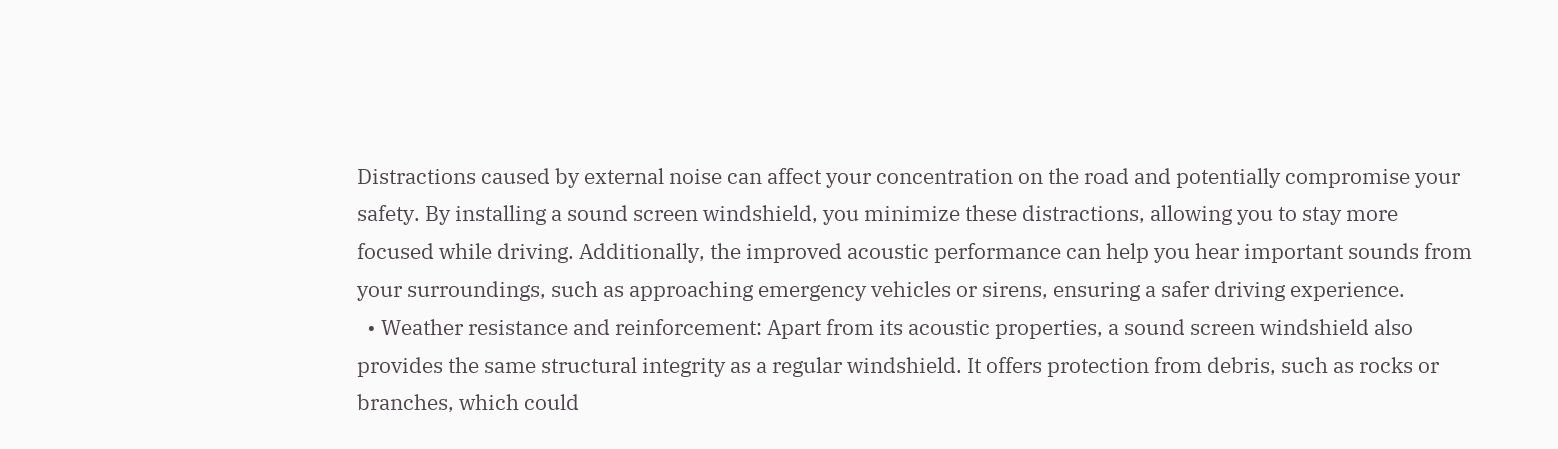Distractions caused by external noise can affect your concentration on the road and potentially compromise your safety. By installing a sound screen windshield, you minimize these distractions, allowing you to stay more focused while driving. Additionally, the improved acoustic performance can help you hear important sounds from your surroundings, such as approaching emergency vehicles or sirens, ensuring a safer driving experience.
  • Weather resistance and reinforcement: Apart from its acoustic properties, a sound screen windshield also provides the same structural integrity as a regular windshield. It offers protection from debris, such as rocks or branches, which could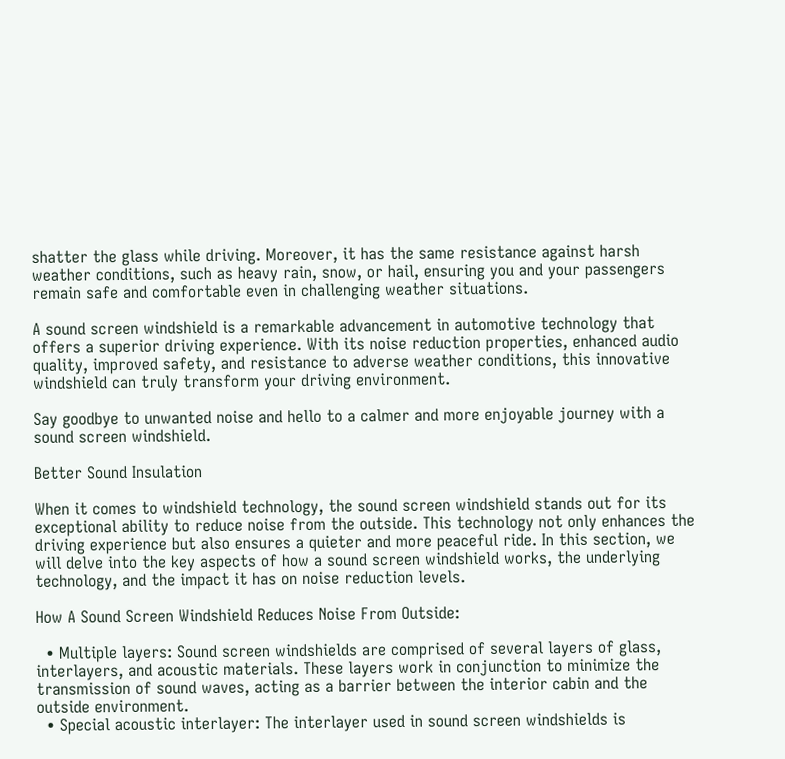shatter the glass while driving. Moreover, it has the same resistance against harsh weather conditions, such as heavy rain, snow, or hail, ensuring you and your passengers remain safe and comfortable even in challenging weather situations.

A sound screen windshield is a remarkable advancement in automotive technology that offers a superior driving experience. With its noise reduction properties, enhanced audio quality, improved safety, and resistance to adverse weather conditions, this innovative windshield can truly transform your driving environment.

Say goodbye to unwanted noise and hello to a calmer and more enjoyable journey with a sound screen windshield.

Better Sound Insulation

When it comes to windshield technology, the sound screen windshield stands out for its exceptional ability to reduce noise from the outside. This technology not only enhances the driving experience but also ensures a quieter and more peaceful ride. In this section, we will delve into the key aspects of how a sound screen windshield works, the underlying technology, and the impact it has on noise reduction levels.

How A Sound Screen Windshield Reduces Noise From Outside:

  • Multiple layers: Sound screen windshields are comprised of several layers of glass, interlayers, and acoustic materials. These layers work in conjunction to minimize the transmission of sound waves, acting as a barrier between the interior cabin and the outside environment.
  • Special acoustic interlayer: The interlayer used in sound screen windshields is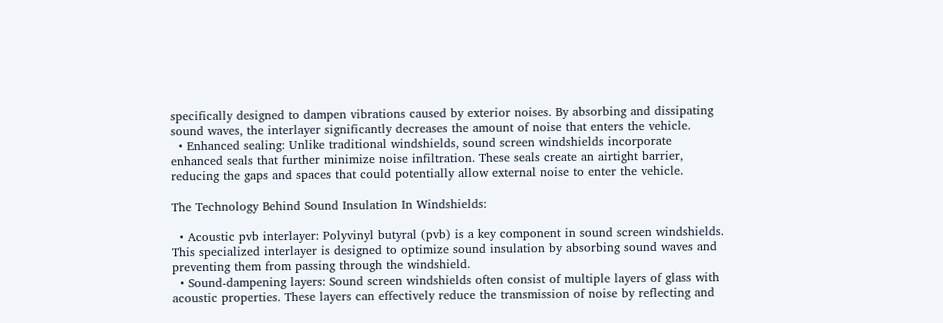specifically designed to dampen vibrations caused by exterior noises. By absorbing and dissipating sound waves, the interlayer significantly decreases the amount of noise that enters the vehicle.
  • Enhanced sealing: Unlike traditional windshields, sound screen windshields incorporate enhanced seals that further minimize noise infiltration. These seals create an airtight barrier, reducing the gaps and spaces that could potentially allow external noise to enter the vehicle.

The Technology Behind Sound Insulation In Windshields:

  • Acoustic pvb interlayer: Polyvinyl butyral (pvb) is a key component in sound screen windshields. This specialized interlayer is designed to optimize sound insulation by absorbing sound waves and preventing them from passing through the windshield.
  • Sound-dampening layers: Sound screen windshields often consist of multiple layers of glass with acoustic properties. These layers can effectively reduce the transmission of noise by reflecting and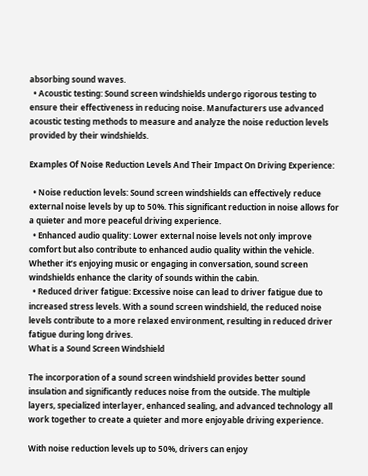absorbing sound waves.
  • Acoustic testing: Sound screen windshields undergo rigorous testing to ensure their effectiveness in reducing noise. Manufacturers use advanced acoustic testing methods to measure and analyze the noise reduction levels provided by their windshields.

Examples Of Noise Reduction Levels And Their Impact On Driving Experience:

  • Noise reduction levels: Sound screen windshields can effectively reduce external noise levels by up to 50%. This significant reduction in noise allows for a quieter and more peaceful driving experience.
  • Enhanced audio quality: Lower external noise levels not only improve comfort but also contribute to enhanced audio quality within the vehicle. Whether it’s enjoying music or engaging in conversation, sound screen windshields enhance the clarity of sounds within the cabin.
  • Reduced driver fatigue: Excessive noise can lead to driver fatigue due to increased stress levels. With a sound screen windshield, the reduced noise levels contribute to a more relaxed environment, resulting in reduced driver fatigue during long drives.
What is a Sound Screen Windshield

The incorporation of a sound screen windshield provides better sound insulation and significantly reduces noise from the outside. The multiple layers, specialized interlayer, enhanced sealing, and advanced technology all work together to create a quieter and more enjoyable driving experience.

With noise reduction levels up to 50%, drivers can enjoy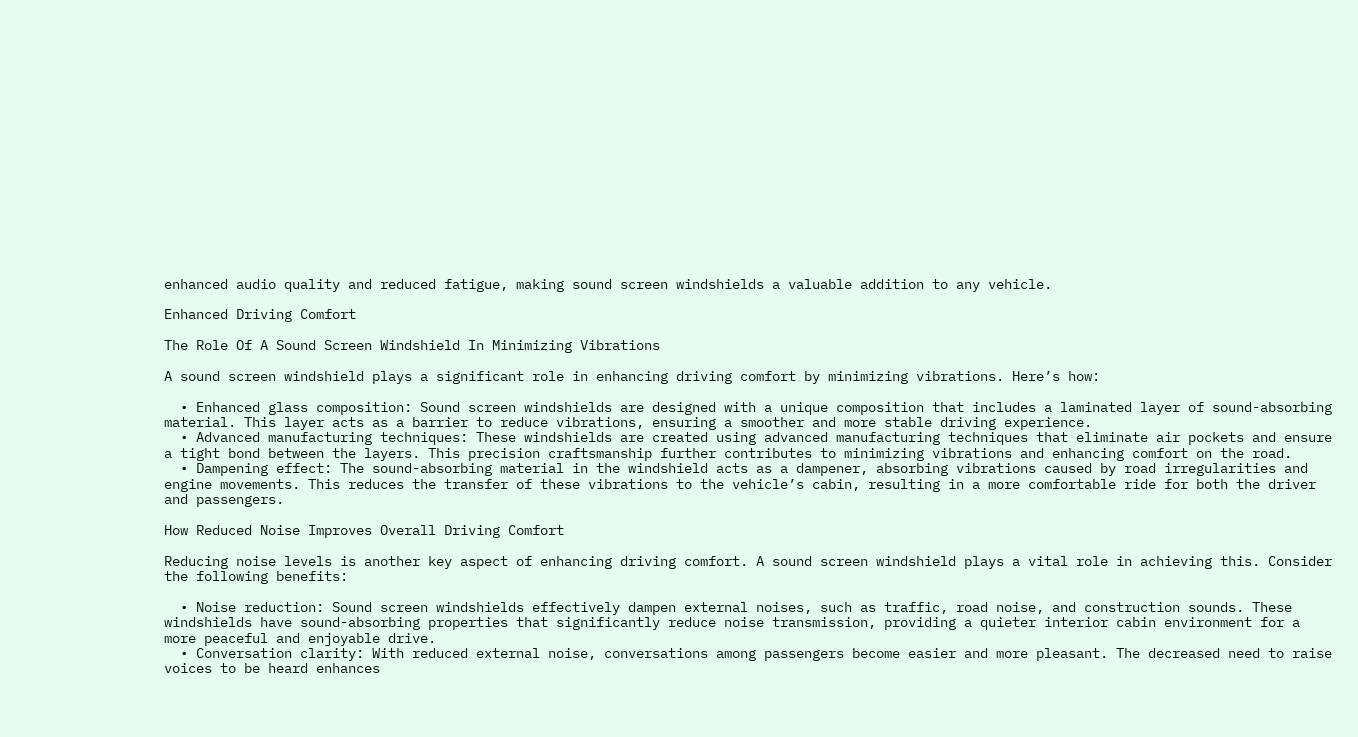enhanced audio quality and reduced fatigue, making sound screen windshields a valuable addition to any vehicle.

Enhanced Driving Comfort

The Role Of A Sound Screen Windshield In Minimizing Vibrations

A sound screen windshield plays a significant role in enhancing driving comfort by minimizing vibrations. Here’s how:

  • Enhanced glass composition: Sound screen windshields are designed with a unique composition that includes a laminated layer of sound-absorbing material. This layer acts as a barrier to reduce vibrations, ensuring a smoother and more stable driving experience.
  • Advanced manufacturing techniques: These windshields are created using advanced manufacturing techniques that eliminate air pockets and ensure a tight bond between the layers. This precision craftsmanship further contributes to minimizing vibrations and enhancing comfort on the road.
  • Dampening effect: The sound-absorbing material in the windshield acts as a dampener, absorbing vibrations caused by road irregularities and engine movements. This reduces the transfer of these vibrations to the vehicle’s cabin, resulting in a more comfortable ride for both the driver and passengers.

How Reduced Noise Improves Overall Driving Comfort

Reducing noise levels is another key aspect of enhancing driving comfort. A sound screen windshield plays a vital role in achieving this. Consider the following benefits:

  • Noise reduction: Sound screen windshields effectively dampen external noises, such as traffic, road noise, and construction sounds. These windshields have sound-absorbing properties that significantly reduce noise transmission, providing a quieter interior cabin environment for a more peaceful and enjoyable drive.
  • Conversation clarity: With reduced external noise, conversations among passengers become easier and more pleasant. The decreased need to raise voices to be heard enhances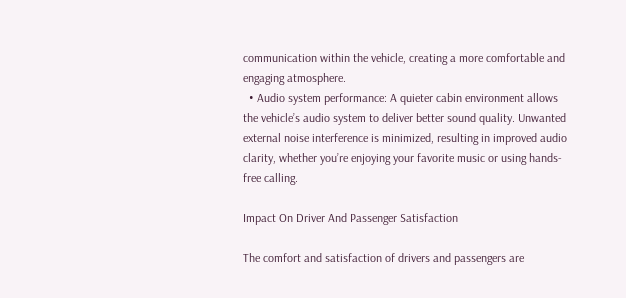communication within the vehicle, creating a more comfortable and engaging atmosphere.
  • Audio system performance: A quieter cabin environment allows the vehicle’s audio system to deliver better sound quality. Unwanted external noise interference is minimized, resulting in improved audio clarity, whether you’re enjoying your favorite music or using hands-free calling.

Impact On Driver And Passenger Satisfaction

The comfort and satisfaction of drivers and passengers are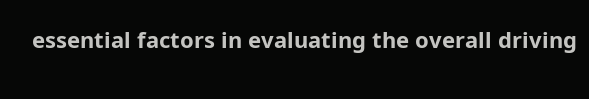essential factors in evaluating the overall driving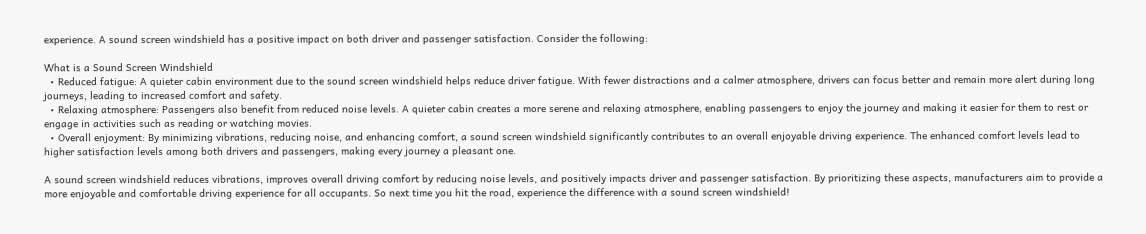experience. A sound screen windshield has a positive impact on both driver and passenger satisfaction. Consider the following:

What is a Sound Screen Windshield
  • Reduced fatigue: A quieter cabin environment due to the sound screen windshield helps reduce driver fatigue. With fewer distractions and a calmer atmosphere, drivers can focus better and remain more alert during long journeys, leading to increased comfort and safety.
  • Relaxing atmosphere: Passengers also benefit from reduced noise levels. A quieter cabin creates a more serene and relaxing atmosphere, enabling passengers to enjoy the journey and making it easier for them to rest or engage in activities such as reading or watching movies.
  • Overall enjoyment: By minimizing vibrations, reducing noise, and enhancing comfort, a sound screen windshield significantly contributes to an overall enjoyable driving experience. The enhanced comfort levels lead to higher satisfaction levels among both drivers and passengers, making every journey a pleasant one.

A sound screen windshield reduces vibrations, improves overall driving comfort by reducing noise levels, and positively impacts driver and passenger satisfaction. By prioritizing these aspects, manufacturers aim to provide a more enjoyable and comfortable driving experience for all occupants. So next time you hit the road, experience the difference with a sound screen windshield!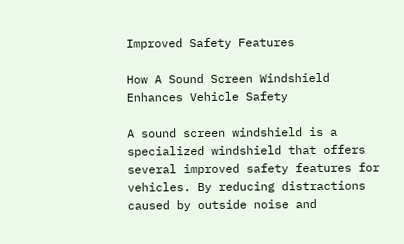Improved Safety Features

How A Sound Screen Windshield Enhances Vehicle Safety

A sound screen windshield is a specialized windshield that offers several improved safety features for vehicles. By reducing distractions caused by outside noise and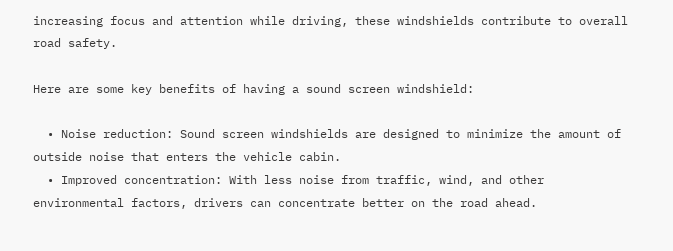increasing focus and attention while driving, these windshields contribute to overall road safety.

Here are some key benefits of having a sound screen windshield:

  • Noise reduction: Sound screen windshields are designed to minimize the amount of outside noise that enters the vehicle cabin.
  • Improved concentration: With less noise from traffic, wind, and other environmental factors, drivers can concentrate better on the road ahead.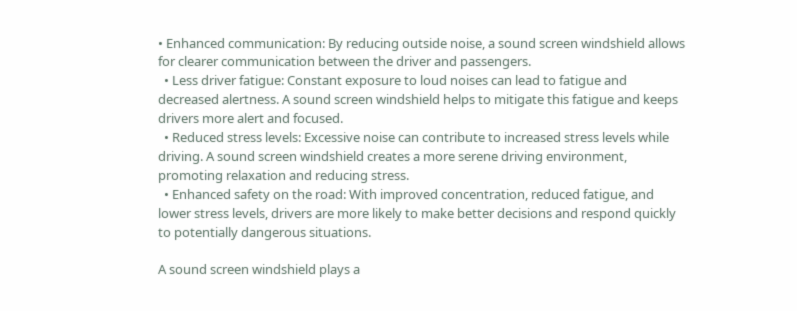• Enhanced communication: By reducing outside noise, a sound screen windshield allows for clearer communication between the driver and passengers.
  • Less driver fatigue: Constant exposure to loud noises can lead to fatigue and decreased alertness. A sound screen windshield helps to mitigate this fatigue and keeps drivers more alert and focused.
  • Reduced stress levels: Excessive noise can contribute to increased stress levels while driving. A sound screen windshield creates a more serene driving environment, promoting relaxation and reducing stress.
  • Enhanced safety on the road: With improved concentration, reduced fatigue, and lower stress levels, drivers are more likely to make better decisions and respond quickly to potentially dangerous situations.

A sound screen windshield plays a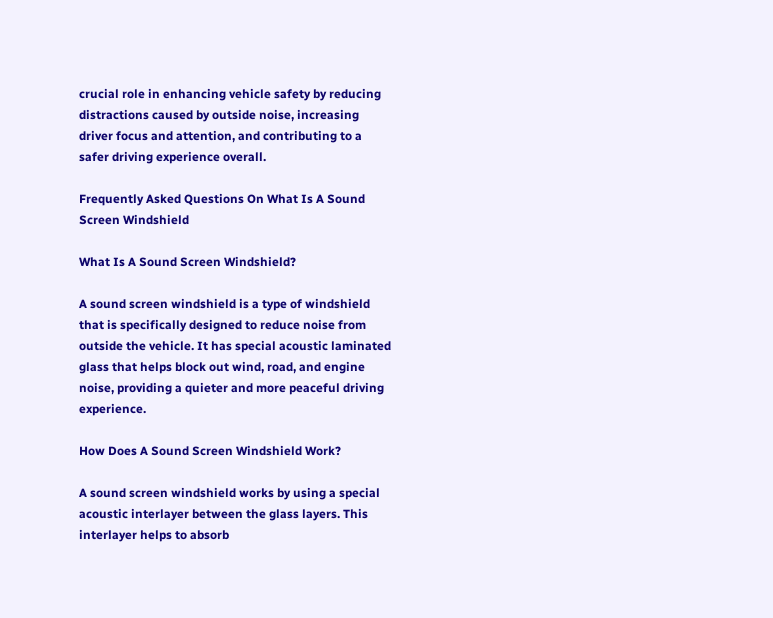crucial role in enhancing vehicle safety by reducing distractions caused by outside noise, increasing driver focus and attention, and contributing to a safer driving experience overall.

Frequently Asked Questions On What Is A Sound Screen Windshield

What Is A Sound Screen Windshield?

A sound screen windshield is a type of windshield that is specifically designed to reduce noise from outside the vehicle. It has special acoustic laminated glass that helps block out wind, road, and engine noise, providing a quieter and more peaceful driving experience.

How Does A Sound Screen Windshield Work?

A sound screen windshield works by using a special acoustic interlayer between the glass layers. This interlayer helps to absorb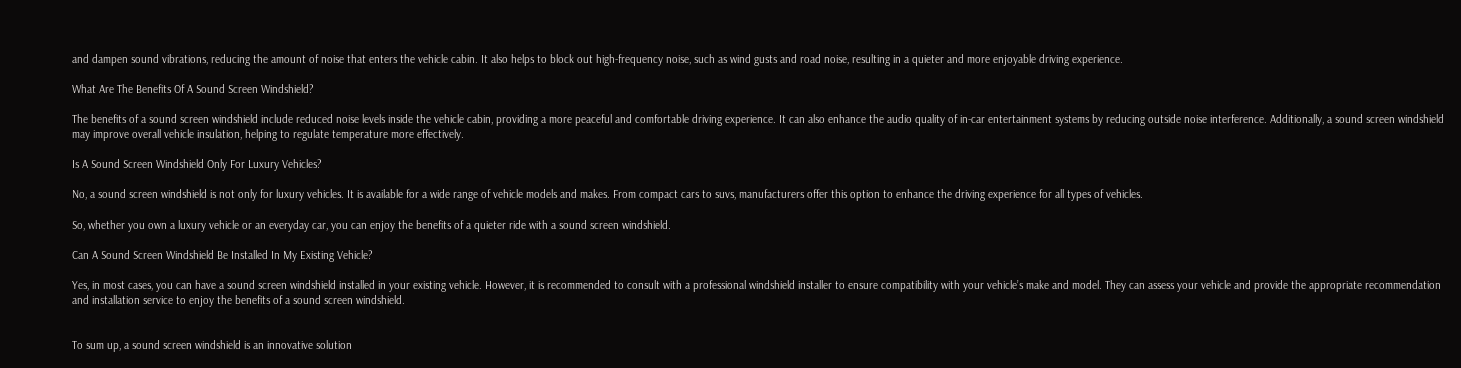and dampen sound vibrations, reducing the amount of noise that enters the vehicle cabin. It also helps to block out high-frequency noise, such as wind gusts and road noise, resulting in a quieter and more enjoyable driving experience.

What Are The Benefits Of A Sound Screen Windshield?

The benefits of a sound screen windshield include reduced noise levels inside the vehicle cabin, providing a more peaceful and comfortable driving experience. It can also enhance the audio quality of in-car entertainment systems by reducing outside noise interference. Additionally, a sound screen windshield may improve overall vehicle insulation, helping to regulate temperature more effectively.

Is A Sound Screen Windshield Only For Luxury Vehicles?

No, a sound screen windshield is not only for luxury vehicles. It is available for a wide range of vehicle models and makes. From compact cars to suvs, manufacturers offer this option to enhance the driving experience for all types of vehicles.

So, whether you own a luxury vehicle or an everyday car, you can enjoy the benefits of a quieter ride with a sound screen windshield.

Can A Sound Screen Windshield Be Installed In My Existing Vehicle?

Yes, in most cases, you can have a sound screen windshield installed in your existing vehicle. However, it is recommended to consult with a professional windshield installer to ensure compatibility with your vehicle’s make and model. They can assess your vehicle and provide the appropriate recommendation and installation service to enjoy the benefits of a sound screen windshield.


To sum up, a sound screen windshield is an innovative solution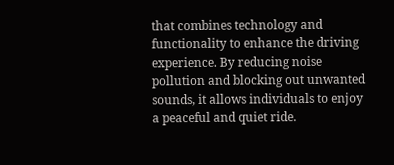that combines technology and functionality to enhance the driving experience. By reducing noise pollution and blocking out unwanted sounds, it allows individuals to enjoy a peaceful and quiet ride.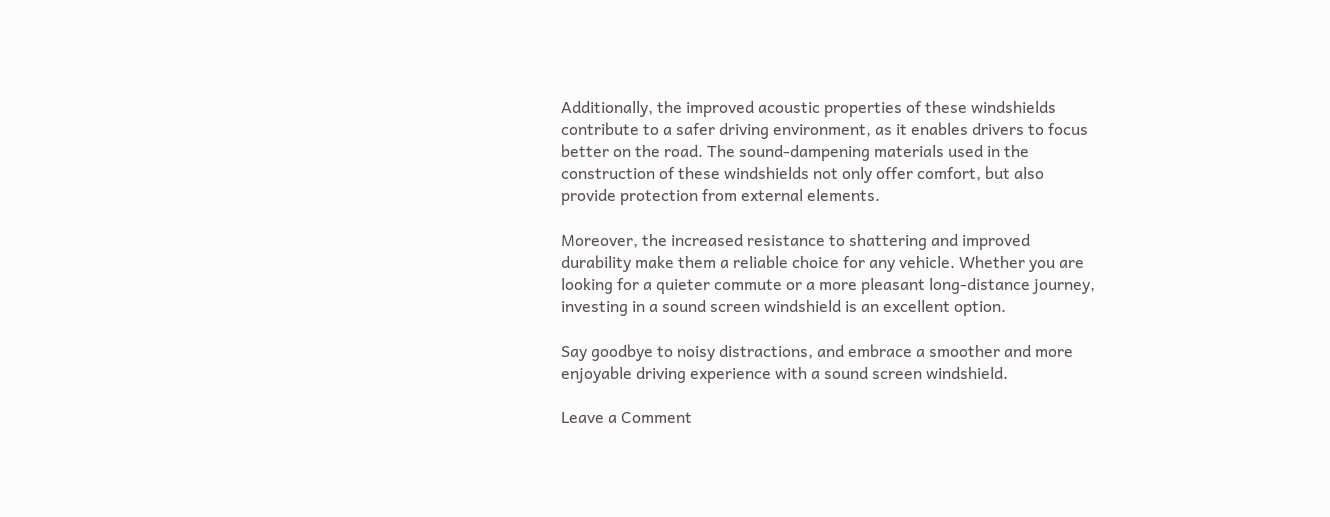Additionally, the improved acoustic properties of these windshields contribute to a safer driving environment, as it enables drivers to focus better on the road. The sound-dampening materials used in the construction of these windshields not only offer comfort, but also provide protection from external elements.

Moreover, the increased resistance to shattering and improved durability make them a reliable choice for any vehicle. Whether you are looking for a quieter commute or a more pleasant long-distance journey, investing in a sound screen windshield is an excellent option.

Say goodbye to noisy distractions, and embrace a smoother and more enjoyable driving experience with a sound screen windshield.

Leave a Comment